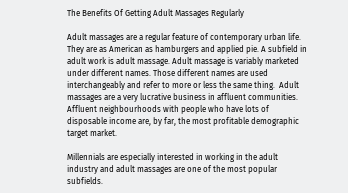The Benefits Of Getting Adult Massages Regularly

Adult massages are a regular feature of contemporary urban life. They are as American as hamburgers and applied pie. A subfield in adult work is adult massage. Adult massage is variably marketed under different names. Those different names are used interchangeably and refer to more or less the same thing.  Adult massages are a very lucrative business in affluent communities. Affluent neighbourhoods with people who have lots of disposable income are, by far, the most profitable demographic target market.

Millennials are especially interested in working in the adult industry and adult massages are one of the most popular subfields.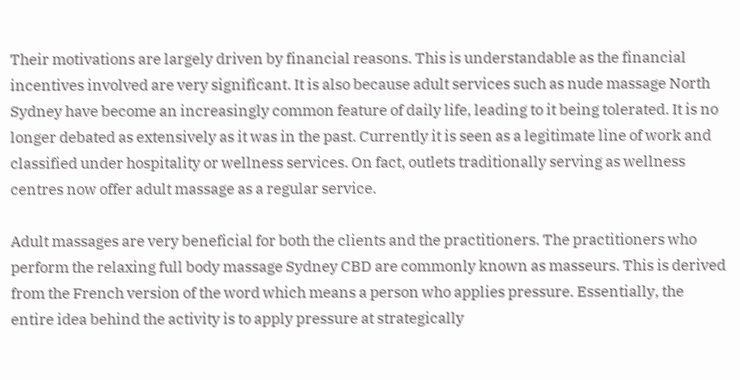Their motivations are largely driven by financial reasons. This is understandable as the financial incentives involved are very significant. It is also because adult services such as nude massage North Sydney have become an increasingly common feature of daily life, leading to it being tolerated. It is no longer debated as extensively as it was in the past. Currently it is seen as a legitimate line of work and classified under hospitality or wellness services. On fact, outlets traditionally serving as wellness centres now offer adult massage as a regular service.

Adult massages are very beneficial for both the clients and the practitioners. The practitioners who perform the relaxing full body massage Sydney CBD are commonly known as masseurs. This is derived from the French version of the word which means a person who applies pressure. Essentially, the entire idea behind the activity is to apply pressure at strategically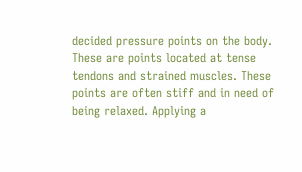decided pressure points on the body. These are points located at tense tendons and strained muscles. These points are often stiff and in need of being relaxed. Applying a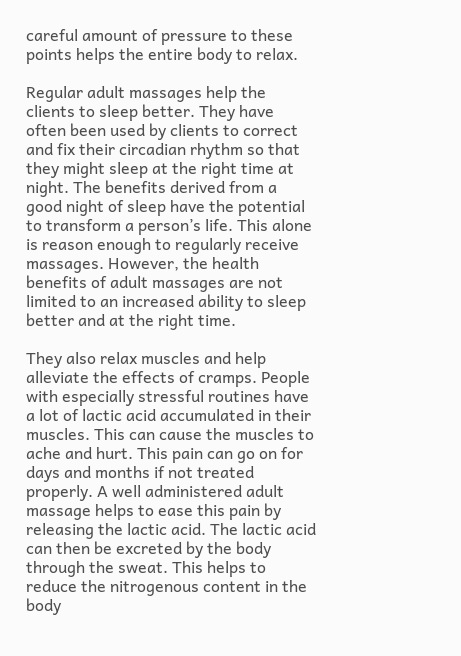careful amount of pressure to these points helps the entire body to relax.

Regular adult massages help the clients to sleep better. They have often been used by clients to correct and fix their circadian rhythm so that they might sleep at the right time at night. The benefits derived from a good night of sleep have the potential to transform a person’s life. This alone is reason enough to regularly receive massages. However, the health benefits of adult massages are not limited to an increased ability to sleep better and at the right time.

They also relax muscles and help alleviate the effects of cramps. People with especially stressful routines have a lot of lactic acid accumulated in their muscles. This can cause the muscles to ache and hurt. This pain can go on for days and months if not treated properly. A well administered adult massage helps to ease this pain by releasing the lactic acid. The lactic acid can then be excreted by the body through the sweat. This helps to reduce the nitrogenous content in the body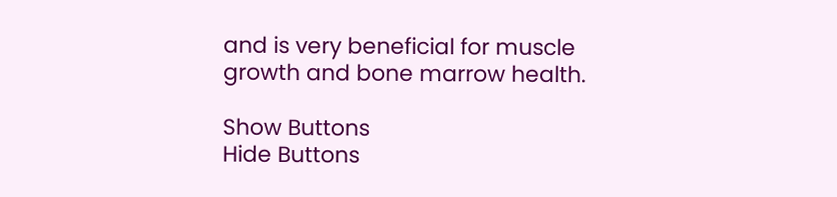and is very beneficial for muscle growth and bone marrow health.

Show Buttons
Hide Buttons